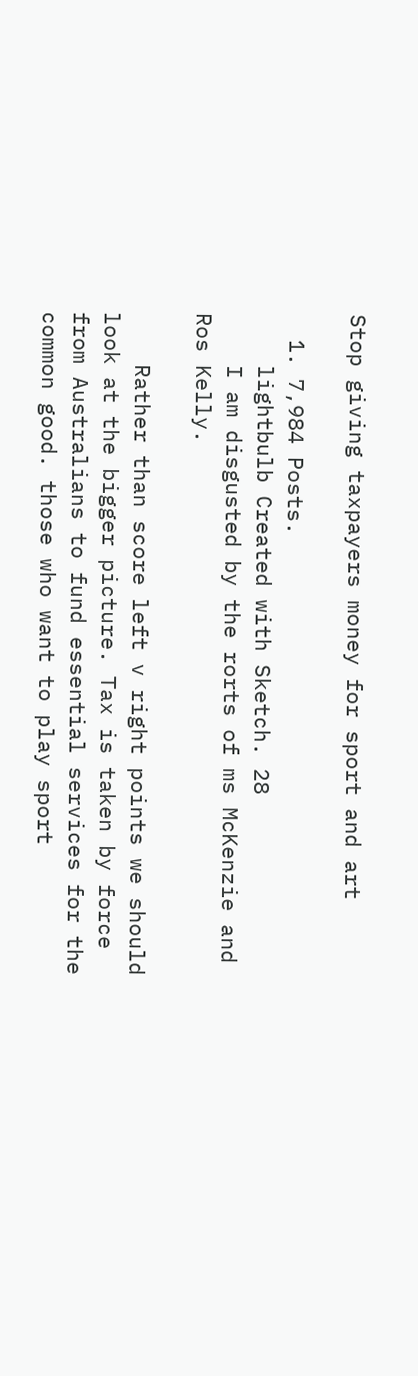Stop giving taxpayers money for sport and art

  1. 7,984 Posts.
    lightbulb Created with Sketch. 28
    I am disgusted by the rorts of ms McKenzie and Ros Kelly.

    Rather than score left v right points we should look at the bigger picture. Tax is taken by force from Australians to fund essential services for the common good. those who want to play sport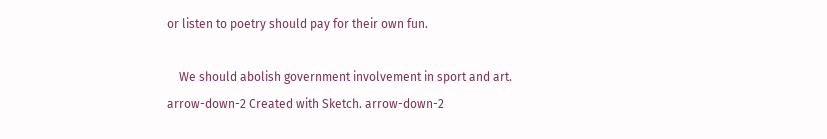or listen to poetry should pay for their own fun.

    We should abolish government involvement in sport and art.
arrow-down-2 Created with Sketch. arrow-down-2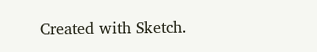Created with Sketch.